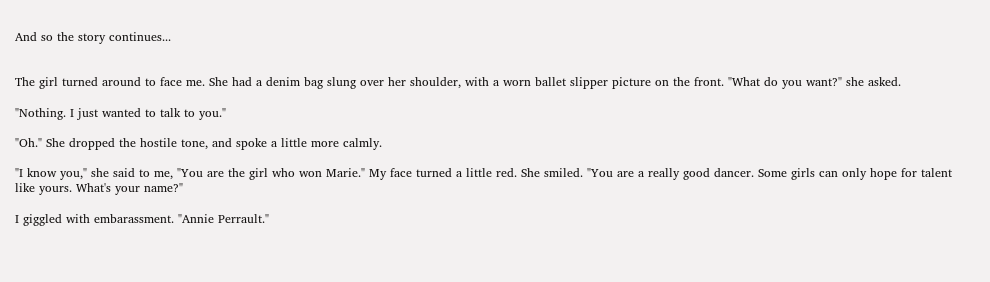And so the story continues...


The girl turned around to face me. She had a denim bag slung over her shoulder, with a worn ballet slipper picture on the front. "What do you want?" she asked.

"Nothing. I just wanted to talk to you."

"Oh." She dropped the hostile tone, and spoke a little more calmly.

"I know you," she said to me, "You are the girl who won Marie." My face turned a little red. She smiled. "You are a really good dancer. Some girls can only hope for talent like yours. What's your name?"

I giggled with embarassment. "Annie Perrault."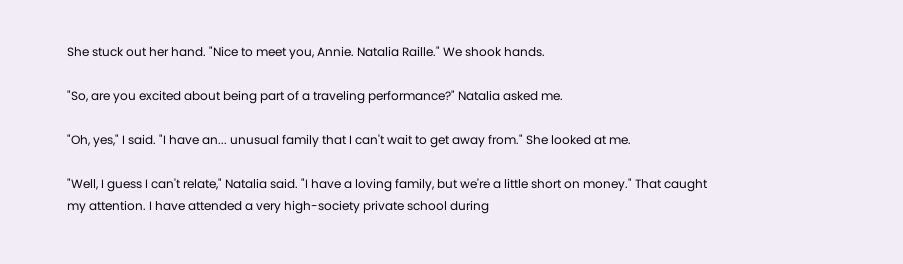She stuck out her hand. "Nice to meet you, Annie. Natalia Raille." We shook hands.

"So, are you excited about being part of a traveling performance?" Natalia asked me.

"Oh, yes," I said. "I have an... unusual family that I can't wait to get away from." She looked at me.

"Well, I guess I can't relate," Natalia said. "I have a loving family, but we're a little short on money." That caught my attention. I have attended a very high-society private school during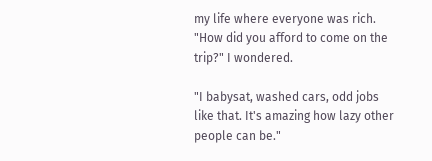my life where everyone was rich. "How did you afford to come on the trip?" I wondered.

"I babysat, washed cars, odd jobs like that. It's amazing how lazy other people can be."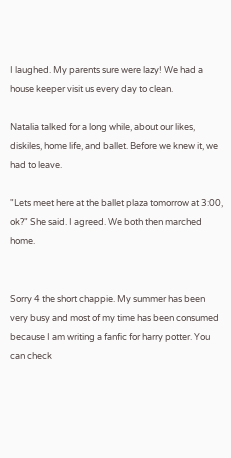I laughed. My parents sure were lazy! We had a house keeper visit us every day to clean.

Natalia talked for a long while, about our likes, diskiles, home life, and ballet. Before we knew it, we had to leave.

"Lets meet here at the ballet plaza tomorrow at 3:00, ok?" She said. I agreed. We both then marched home.


Sorry 4 the short chappie. My summer has been very busy and most of my time has been consumed because I am writing a fanfic for harry potter. You can check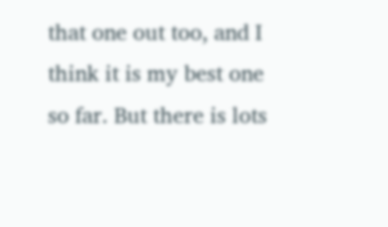that one out too, and I think it is my best one so far. But there is lots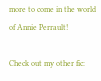more to come in the world of Annie Perrault!

Check out my other fic: